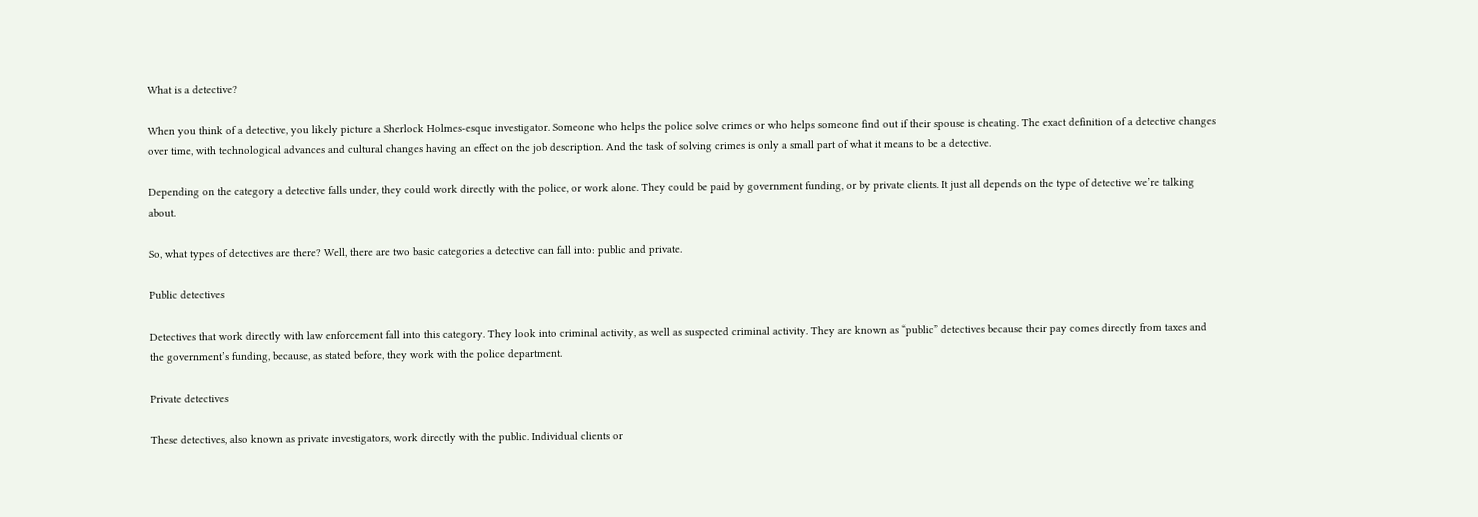What is a detective?

When you think of a detective, you likely picture a Sherlock Holmes-esque investigator. Someone who helps the police solve crimes or who helps someone find out if their spouse is cheating. The exact definition of a detective changes over time, with technological advances and cultural changes having an effect on the job description. And the task of solving crimes is only a small part of what it means to be a detective.

Depending on the category a detective falls under, they could work directly with the police, or work alone. They could be paid by government funding, or by private clients. It just all depends on the type of detective we’re talking about.

So, what types of detectives are there? Well, there are two basic categories a detective can fall into: public and private.

Public detectives

Detectives that work directly with law enforcement fall into this category. They look into criminal activity, as well as suspected criminal activity. They are known as “public” detectives because their pay comes directly from taxes and the government’s funding, because, as stated before, they work with the police department.

Private detectives

These detectives, also known as private investigators, work directly with the public. Individual clients or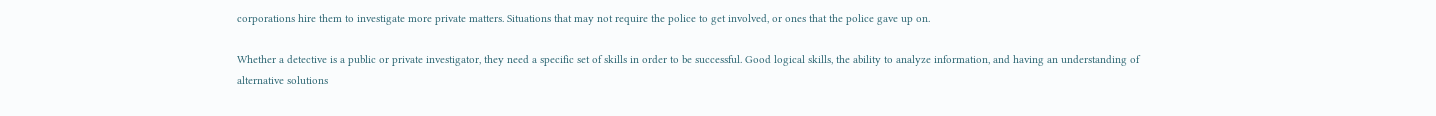corporations hire them to investigate more private matters. Situations that may not require the police to get involved, or ones that the police gave up on.

Whether a detective is a public or private investigator, they need a specific set of skills in order to be successful. Good logical skills, the ability to analyze information, and having an understanding of alternative solutions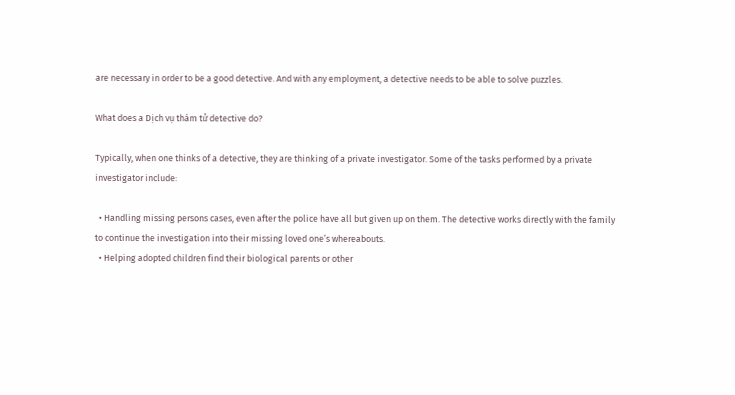are necessary in order to be a good detective. And with any employment, a detective needs to be able to solve puzzles.

What does a Dịch vụ thám tử detective do?

Typically, when one thinks of a detective, they are thinking of a private investigator. Some of the tasks performed by a private investigator include:

  • Handling missing persons cases, even after the police have all but given up on them. The detective works directly with the family to continue the investigation into their missing loved one’s whereabouts.
  • Helping adopted children find their biological parents or other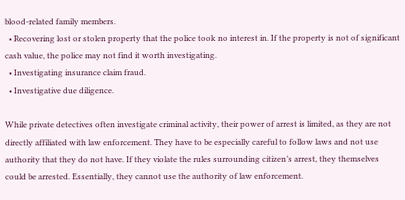blood-related family members.
  • Recovering lost or stolen property that the police took no interest in. If the property is not of significant cash value, the police may not find it worth investigating.
  • Investigating insurance claim fraud.
  • Investigative due diligence.

While private detectives often investigate criminal activity, their power of arrest is limited, as they are not directly affiliated with law enforcement. They have to be especially careful to follow laws and not use authority that they do not have. If they violate the rules surrounding citizen’s arrest, they themselves could be arrested. Essentially, they cannot use the authority of law enforcement.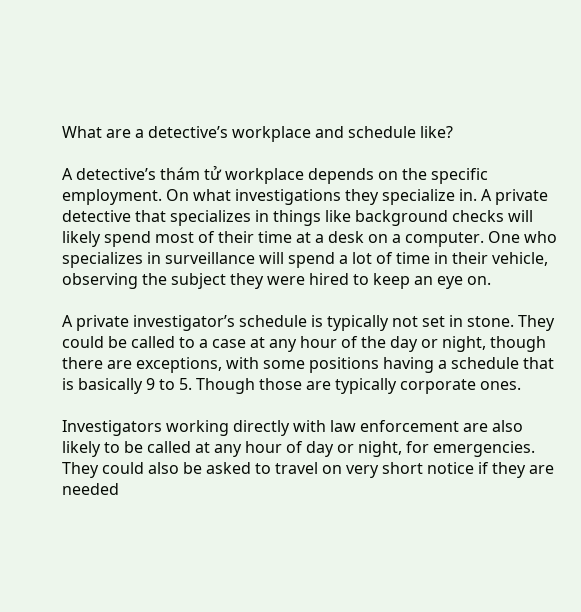What are a detective’s workplace and schedule like?

A detective’s thám tử workplace depends on the specific employment. On what investigations they specialize in. A private detective that specializes in things like background checks will likely spend most of their time at a desk on a computer. One who specializes in surveillance will spend a lot of time in their vehicle, observing the subject they were hired to keep an eye on.

A private investigator’s schedule is typically not set in stone. They could be called to a case at any hour of the day or night, though there are exceptions, with some positions having a schedule that is basically 9 to 5. Though those are typically corporate ones.

Investigators working directly with law enforcement are also likely to be called at any hour of day or night, for emergencies. They could also be asked to travel on very short notice if they are needed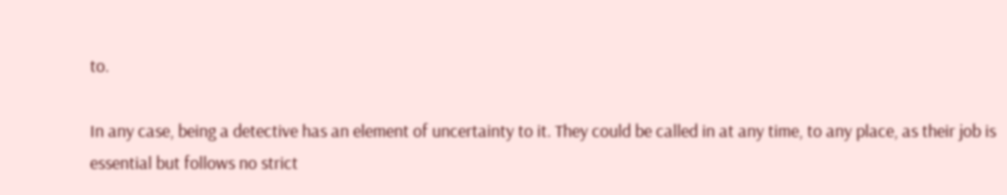to.

In any case, being a detective has an element of uncertainty to it. They could be called in at any time, to any place, as their job is essential but follows no strict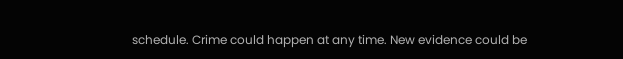schedule. Crime could happen at any time. New evidence could be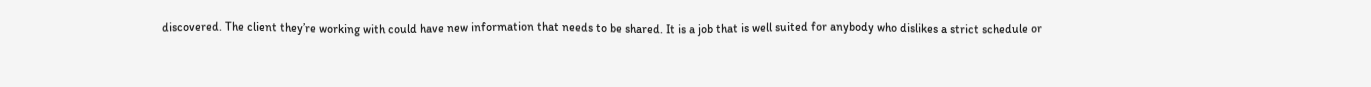discovered. The client they’re working with could have new information that needs to be shared. It is a job that is well suited for anybody who dislikes a strict schedule or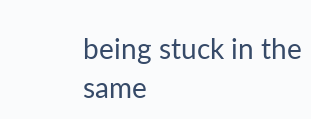being stuck in the same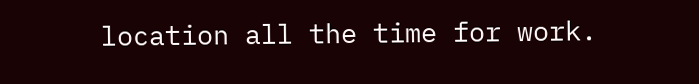location all the time for work.